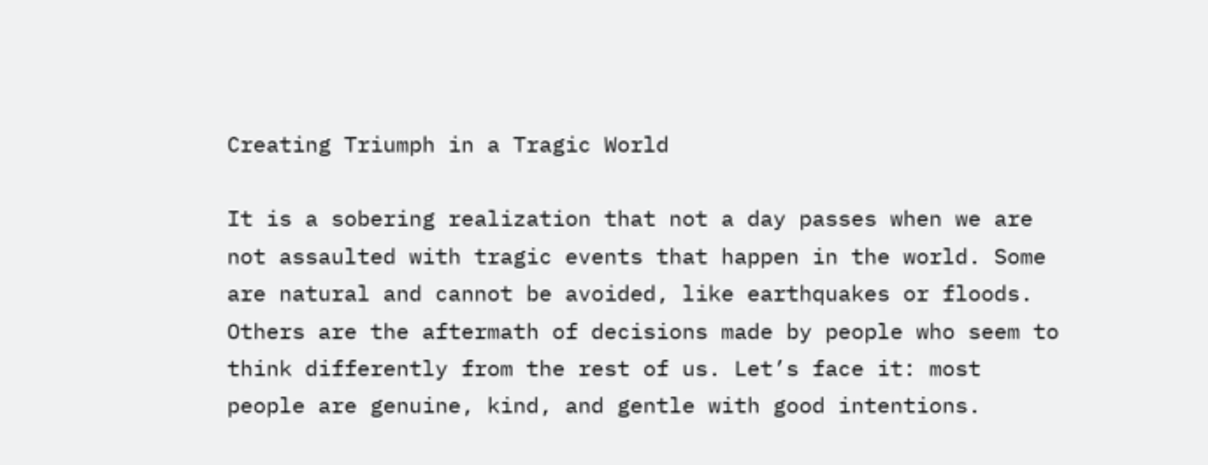Creating Triumph in a Tragic World

It is a sobering realization that not a day passes when we are not assaulted with tragic events that happen in the world. Some are natural and cannot be avoided, like earthquakes or floods. Others are the aftermath of decisions made by people who seem to think differently from the rest of us. Let’s face it: most people are genuine, kind, and gentle with good intentions.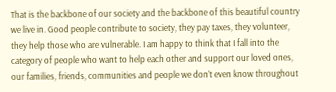That is the backbone of our society and the backbone of this beautiful country we live in. Good people contribute to society, they pay taxes, they volunteer, they help those who are vulnerable. I am happy to think that I fall into the category of people who want to help each other and support our loved ones, our families, friends, communities and people we don’t even know throughout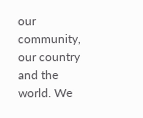our community, our country and the world. We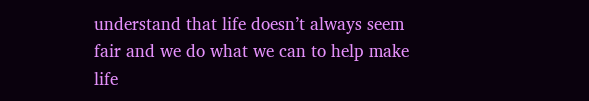understand that life doesn’t always seem fair and we do what we can to help make life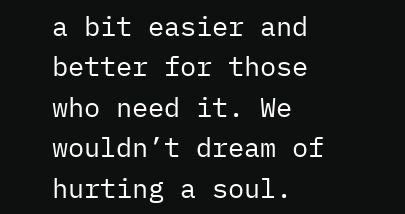a bit easier and better for those who need it. We wouldn’t dream of hurting a soul.